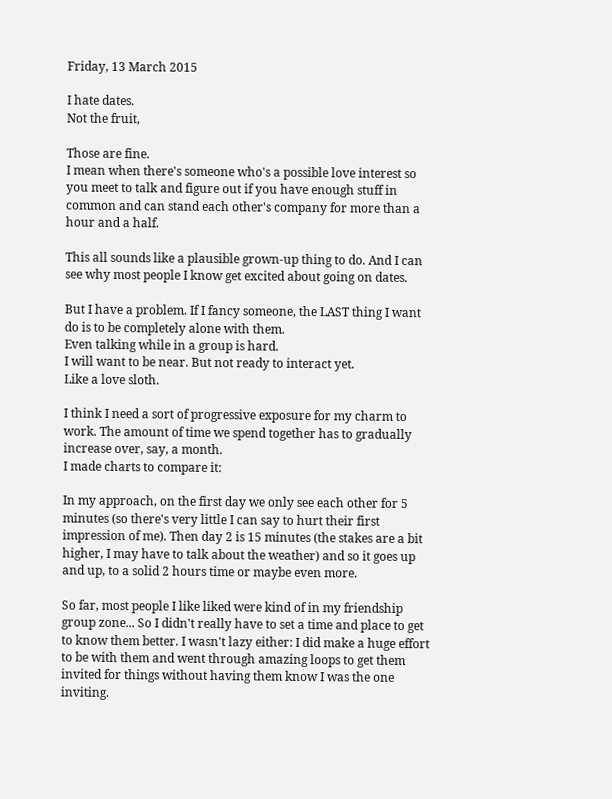Friday, 13 March 2015

I hate dates.
Not the fruit,

Those are fine.
I mean when there's someone who's a possible love interest so you meet to talk and figure out if you have enough stuff in common and can stand each other's company for more than a hour and a half.

This all sounds like a plausible grown-up thing to do. And I can see why most people I know get excited about going on dates.

But I have a problem. If I fancy someone, the LAST thing I want do is to be completely alone with them.
Even talking while in a group is hard.
I will want to be near. But not ready to interact yet.
Like a love sloth.

I think I need a sort of progressive exposure for my charm to work. The amount of time we spend together has to gradually increase over, say, a month.
I made charts to compare it:

In my approach, on the first day we only see each other for 5 minutes (so there's very little I can say to hurt their first impression of me). Then day 2 is 15 minutes (the stakes are a bit higher, I may have to talk about the weather) and so it goes up and up, to a solid 2 hours time or maybe even more.

So far, most people I like liked were kind of in my friendship group zone... So I didn't really have to set a time and place to get to know them better. I wasn't lazy either: I did make a huge effort to be with them and went through amazing loops to get them invited for things without having them know I was the one inviting.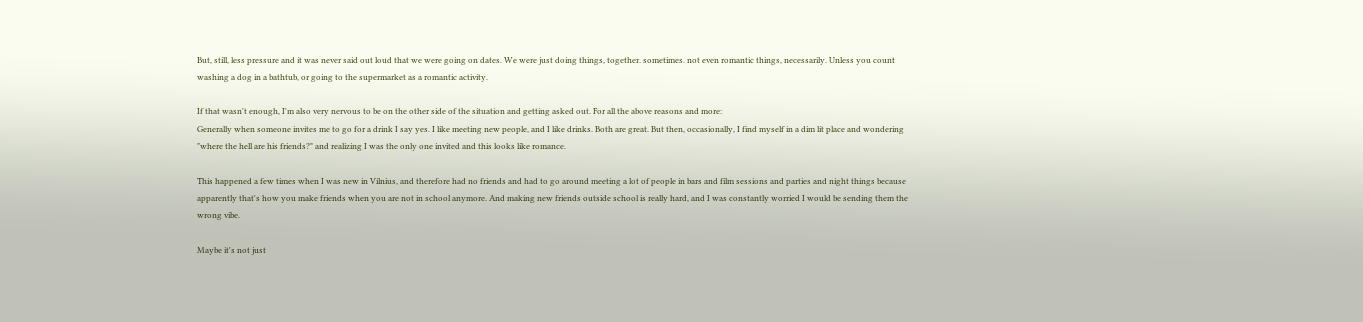But, still, less pressure and it was never said out loud that we were going on dates. We were just doing things, together. sometimes. not even romantic things, necessarily. Unless you count washing a dog in a bathtub, or going to the supermarket as a romantic activity.

If that wasn't enough, I'm also very nervous to be on the other side of the situation and getting asked out. For all the above reasons and more:
Generally when someone invites me to go for a drink I say yes. I like meeting new people, and I like drinks. Both are great. But then, occasionally, I find myself in a dim lit place and wondering "where the hell are his friends?" and realizing I was the only one invited and this looks like romance.

This happened a few times when I was new in Vilnius, and therefore had no friends and had to go around meeting a lot of people in bars and film sessions and parties and night things because apparently that's how you make friends when you are not in school anymore. And making new friends outside school is really hard, and I was constantly worried I would be sending them the wrong vibe.

Maybe it's not just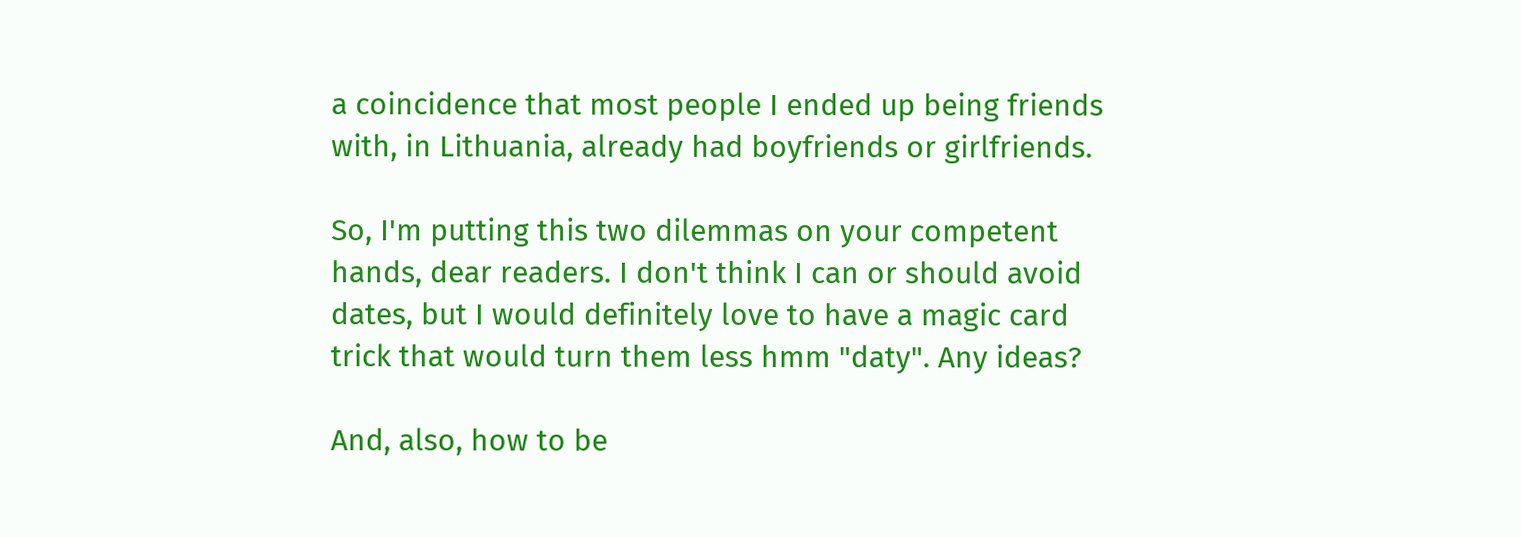a coincidence that most people I ended up being friends with, in Lithuania, already had boyfriends or girlfriends.

So, I'm putting this two dilemmas on your competent hands, dear readers. I don't think I can or should avoid dates, but I would definitely love to have a magic card trick that would turn them less hmm "daty". Any ideas?

And, also, how to be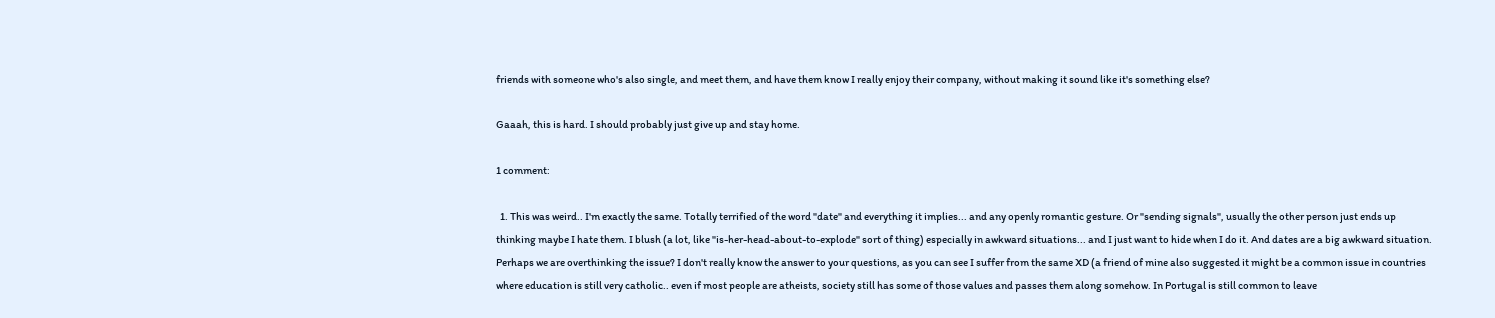friends with someone who's also single, and meet them, and have them know I really enjoy their company, without making it sound like it's something else?

Gaaah, this is hard. I should probably just give up and stay home.

1 comment:

  1. This was weird.. I'm exactly the same. Totally terrified of the word "date" and everything it implies... and any openly romantic gesture. Or "sending signals", usually the other person just ends up thinking maybe I hate them. I blush (a lot, like "is-her-head-about-to-explode" sort of thing) especially in awkward situations... and I just want to hide when I do it. And dates are a big awkward situation. Perhaps we are overthinking the issue? I don't really know the answer to your questions, as you can see I suffer from the same XD (a friend of mine also suggested it might be a common issue in countries where education is still very catholic.. even if most people are atheists, society still has some of those values and passes them along somehow. In Portugal is still common to leave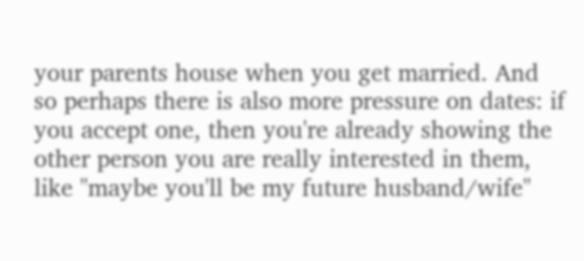your parents house when you get married. And so perhaps there is also more pressure on dates: if you accept one, then you're already showing the other person you are really interested in them, like "maybe you'll be my future husband/wife"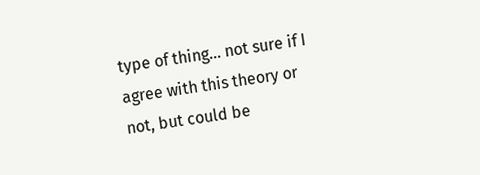type of thing... not sure if I agree with this theory or not, but could be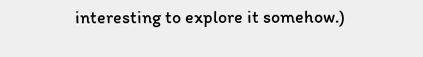interesting to explore it somehow.)